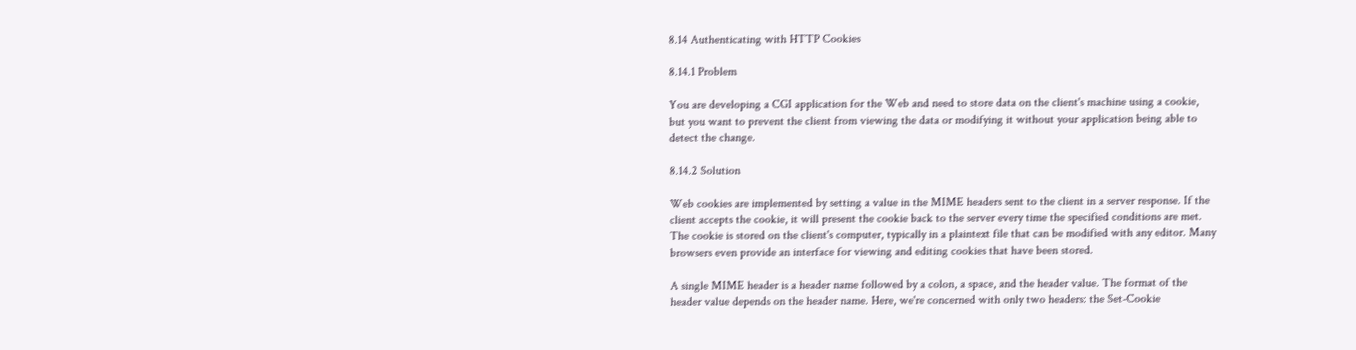8.14 Authenticating with HTTP Cookies

8.14.1 Problem

You are developing a CGI application for the Web and need to store data on the client's machine using a cookie, but you want to prevent the client from viewing the data or modifying it without your application being able to detect the change.

8.14.2 Solution

Web cookies are implemented by setting a value in the MIME headers sent to the client in a server response. If the client accepts the cookie, it will present the cookie back to the server every time the specified conditions are met. The cookie is stored on the client's computer, typically in a plaintext file that can be modified with any editor. Many browsers even provide an interface for viewing and editing cookies that have been stored.

A single MIME header is a header name followed by a colon, a space, and the header value. The format of the header value depends on the header name. Here, we're concerned with only two headers: the Set-Cookie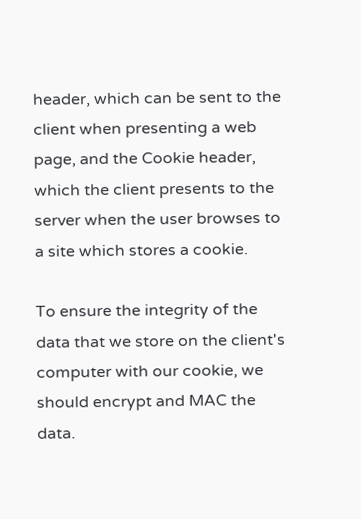header, which can be sent to the client when presenting a web page, and the Cookie header, which the client presents to the server when the user browses to a site which stores a cookie.

To ensure the integrity of the data that we store on the client's computer with our cookie, we should encrypt and MAC the data.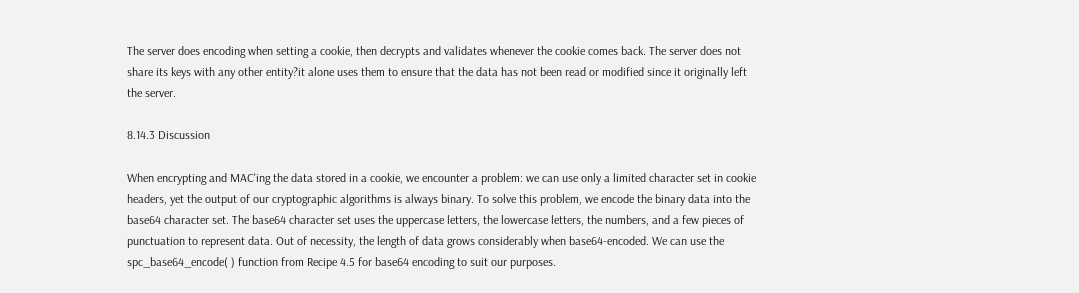The server does encoding when setting a cookie, then decrypts and validates whenever the cookie comes back. The server does not share its keys with any other entity?it alone uses them to ensure that the data has not been read or modified since it originally left the server.

8.14.3 Discussion

When encrypting and MAC'ing the data stored in a cookie, we encounter a problem: we can use only a limited character set in cookie headers, yet the output of our cryptographic algorithms is always binary. To solve this problem, we encode the binary data into the base64 character set. The base64 character set uses the uppercase letters, the lowercase letters, the numbers, and a few pieces of punctuation to represent data. Out of necessity, the length of data grows considerably when base64-encoded. We can use the spc_base64_encode( ) function from Recipe 4.5 for base64 encoding to suit our purposes.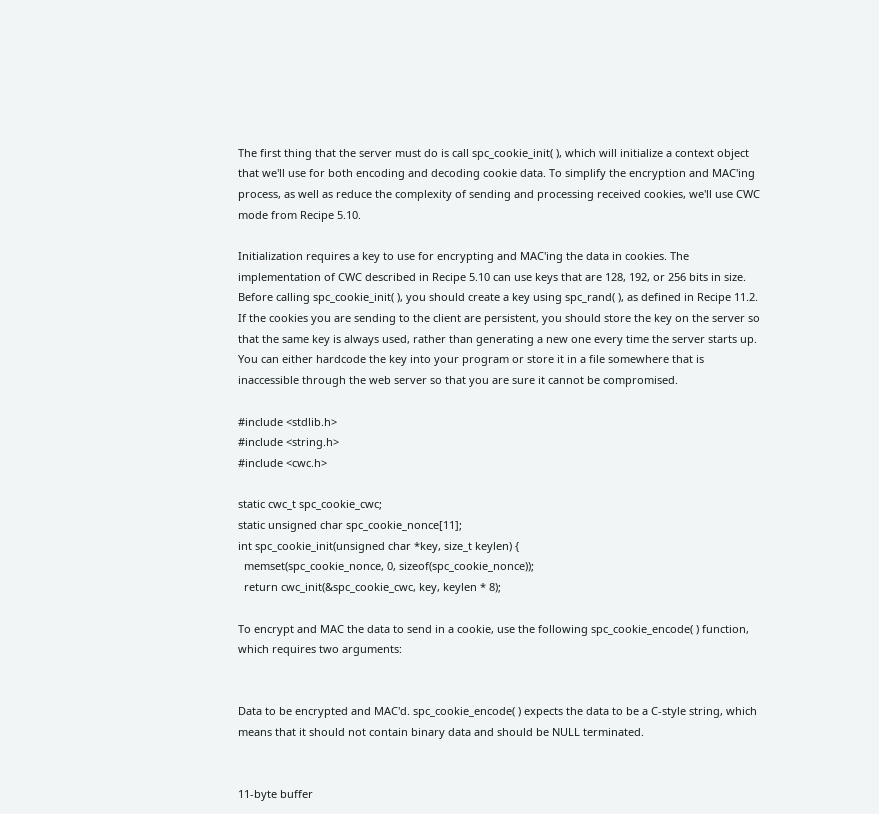The first thing that the server must do is call spc_cookie_init( ), which will initialize a context object that we'll use for both encoding and decoding cookie data. To simplify the encryption and MAC'ing process, as well as reduce the complexity of sending and processing received cookies, we'll use CWC mode from Recipe 5.10.

Initialization requires a key to use for encrypting and MAC'ing the data in cookies. The implementation of CWC described in Recipe 5.10 can use keys that are 128, 192, or 256 bits in size. Before calling spc_cookie_init( ), you should create a key using spc_rand( ), as defined in Recipe 11.2. If the cookies you are sending to the client are persistent, you should store the key on the server so that the same key is always used, rather than generating a new one every time the server starts up. You can either hardcode the key into your program or store it in a file somewhere that is inaccessible through the web server so that you are sure it cannot be compromised.

#include <stdlib.h>
#include <string.h>
#include <cwc.h>

static cwc_t spc_cookie_cwc;
static unsigned char spc_cookie_nonce[11];
int spc_cookie_init(unsigned char *key, size_t keylen) {
  memset(spc_cookie_nonce, 0, sizeof(spc_cookie_nonce));
  return cwc_init(&spc_cookie_cwc, key, keylen * 8);

To encrypt and MAC the data to send in a cookie, use the following spc_cookie_encode( ) function, which requires two arguments:


Data to be encrypted and MAC'd. spc_cookie_encode( ) expects the data to be a C-style string, which means that it should not contain binary data and should be NULL terminated.


11-byte buffer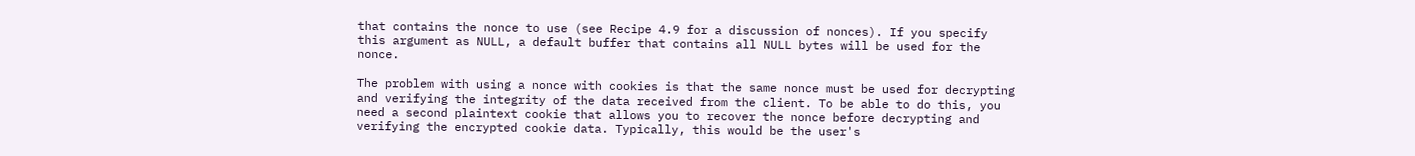that contains the nonce to use (see Recipe 4.9 for a discussion of nonces). If you specify this argument as NULL, a default buffer that contains all NULL bytes will be used for the nonce.

The problem with using a nonce with cookies is that the same nonce must be used for decrypting and verifying the integrity of the data received from the client. To be able to do this, you need a second plaintext cookie that allows you to recover the nonce before decrypting and verifying the encrypted cookie data. Typically, this would be the user's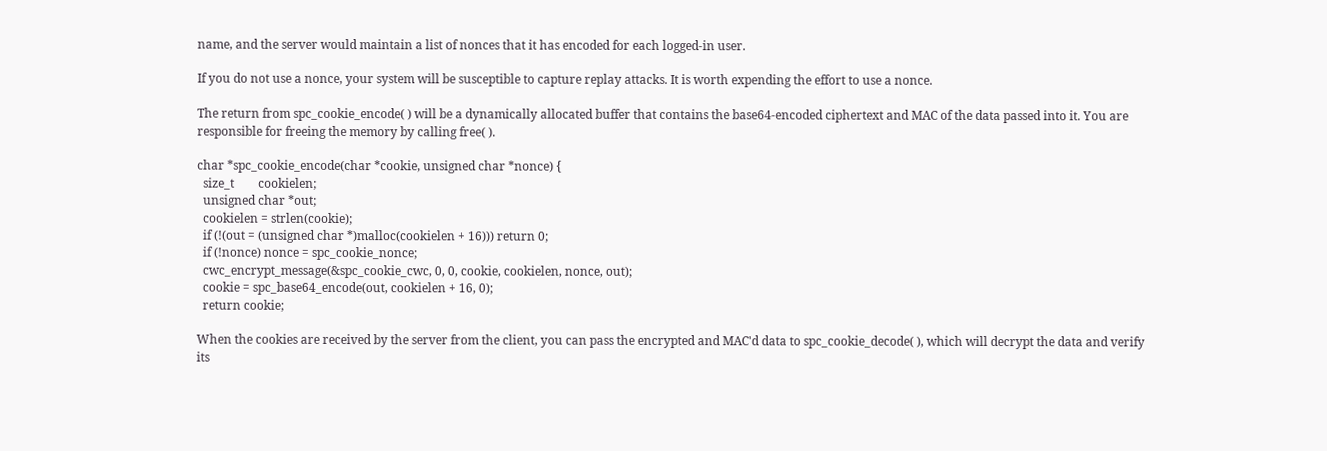name, and the server would maintain a list of nonces that it has encoded for each logged-in user.

If you do not use a nonce, your system will be susceptible to capture replay attacks. It is worth expending the effort to use a nonce.

The return from spc_cookie_encode( ) will be a dynamically allocated buffer that contains the base64-encoded ciphertext and MAC of the data passed into it. You are responsible for freeing the memory by calling free( ).

char *spc_cookie_encode(char *cookie, unsigned char *nonce) {
  size_t        cookielen;
  unsigned char *out;
  cookielen = strlen(cookie);
  if (!(out = (unsigned char *)malloc(cookielen + 16))) return 0;
  if (!nonce) nonce = spc_cookie_nonce;
  cwc_encrypt_message(&spc_cookie_cwc, 0, 0, cookie, cookielen, nonce, out);
  cookie = spc_base64_encode(out, cookielen + 16, 0);
  return cookie;

When the cookies are received by the server from the client, you can pass the encrypted and MAC'd data to spc_cookie_decode( ), which will decrypt the data and verify its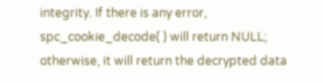integrity. If there is any error, spc_cookie_decode( ) will return NULL; otherwise, it will return the decrypted data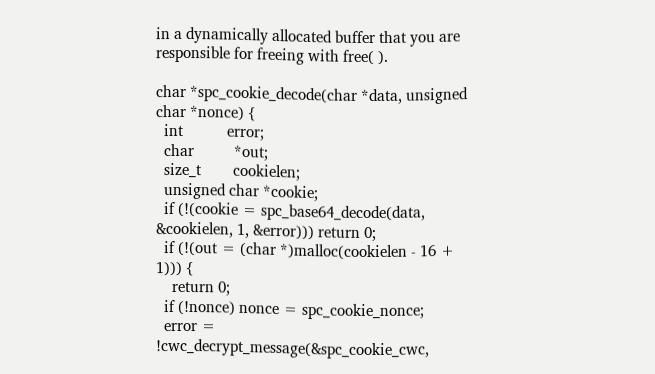in a dynamically allocated buffer that you are responsible for freeing with free( ).

char *spc_cookie_decode(char *data, unsigned char *nonce) {
  int           error;
  char          *out;
  size_t        cookielen;
  unsigned char *cookie;
  if (!(cookie = spc_base64_decode(data, &cookielen, 1, &error))) return 0;
  if (!(out = (char *)malloc(cookielen - 16 + 1))) {
    return 0;
  if (!nonce) nonce = spc_cookie_nonce;
  error = !cwc_decrypt_message(&spc_cookie_cwc,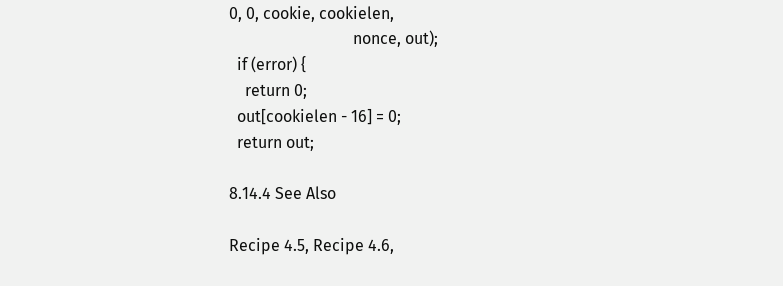0, 0, cookie, cookielen,
                               nonce, out);
  if (error) {
    return 0;
  out[cookielen - 16] = 0;
  return out;

8.14.4 See Also

Recipe 4.5, Recipe 4.6,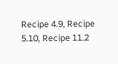Recipe 4.9, Recipe 5.10, Recipe 11.2